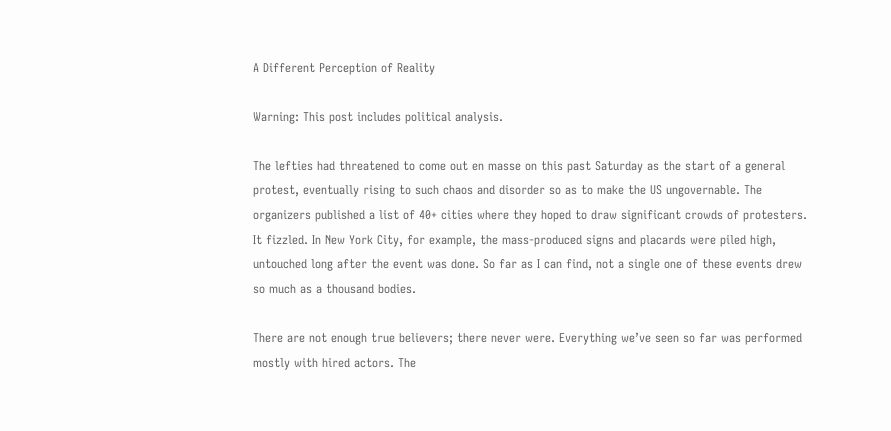A Different Perception of Reality

Warning: This post includes political analysis.

The lefties had threatened to come out en masse on this past Saturday as the start of a general protest, eventually rising to such chaos and disorder so as to make the US ungovernable. The organizers published a list of 40+ cities where they hoped to draw significant crowds of protesters. It fizzled. In New York City, for example, the mass-produced signs and placards were piled high, untouched long after the event was done. So far as I can find, not a single one of these events drew so much as a thousand bodies.

There are not enough true believers; there never were. Everything we’ve seen so far was performed mostly with hired actors. The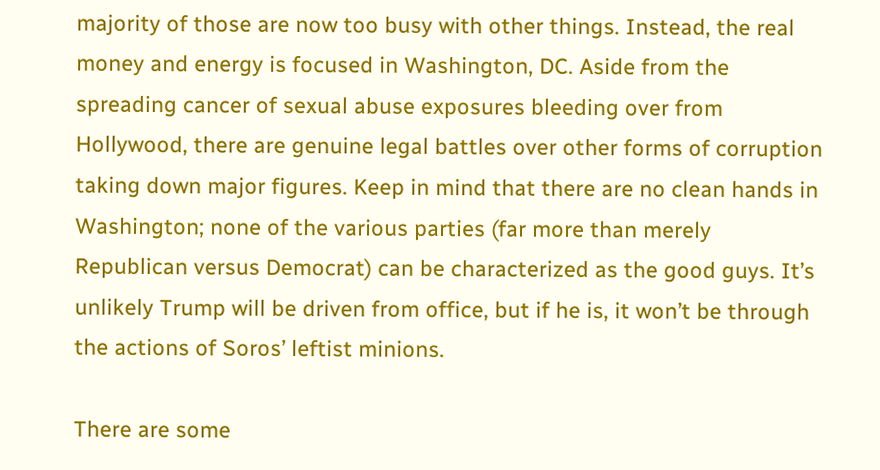majority of those are now too busy with other things. Instead, the real money and energy is focused in Washington, DC. Aside from the spreading cancer of sexual abuse exposures bleeding over from Hollywood, there are genuine legal battles over other forms of corruption taking down major figures. Keep in mind that there are no clean hands in Washington; none of the various parties (far more than merely Republican versus Democrat) can be characterized as the good guys. It’s unlikely Trump will be driven from office, but if he is, it won’t be through the actions of Soros’ leftist minions.

There are some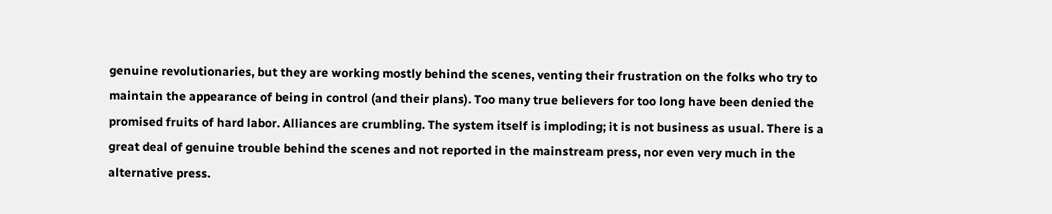genuine revolutionaries, but they are working mostly behind the scenes, venting their frustration on the folks who try to maintain the appearance of being in control (and their plans). Too many true believers for too long have been denied the promised fruits of hard labor. Alliances are crumbling. The system itself is imploding; it is not business as usual. There is a great deal of genuine trouble behind the scenes and not reported in the mainstream press, nor even very much in the alternative press.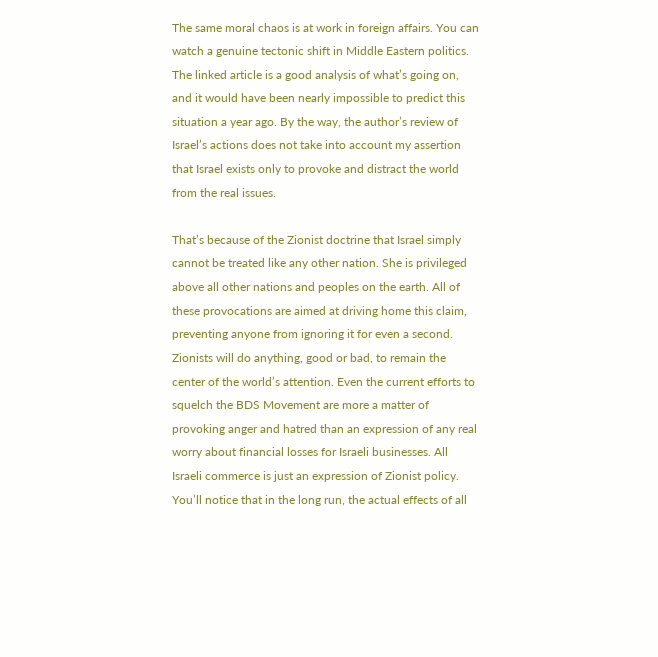The same moral chaos is at work in foreign affairs. You can watch a genuine tectonic shift in Middle Eastern politics. The linked article is a good analysis of what’s going on, and it would have been nearly impossible to predict this situation a year ago. By the way, the author’s review of Israel’s actions does not take into account my assertion that Israel exists only to provoke and distract the world from the real issues.

That’s because of the Zionist doctrine that Israel simply cannot be treated like any other nation. She is privileged above all other nations and peoples on the earth. All of these provocations are aimed at driving home this claim, preventing anyone from ignoring it for even a second. Zionists will do anything, good or bad, to remain the center of the world’s attention. Even the current efforts to squelch the BDS Movement are more a matter of provoking anger and hatred than an expression of any real worry about financial losses for Israeli businesses. All Israeli commerce is just an expression of Zionist policy. You’ll notice that in the long run, the actual effects of all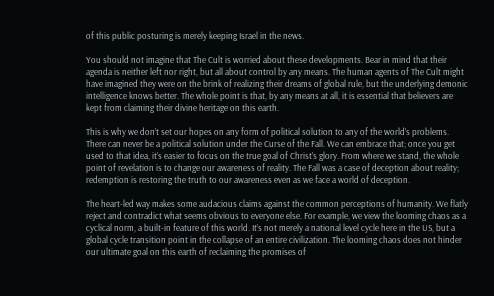of this public posturing is merely keeping Israel in the news.

You should not imagine that The Cult is worried about these developments. Bear in mind that their agenda is neither left nor right, but all about control by any means. The human agents of The Cult might have imagined they were on the brink of realizing their dreams of global rule, but the underlying demonic intelligence knows better. The whole point is that, by any means at all, it is essential that believers are kept from claiming their divine heritage on this earth.

This is why we don’t set our hopes on any form of political solution to any of the world’s problems. There can never be a political solution under the Curse of the Fall. We can embrace that; once you get used to that idea, it’s easier to focus on the true goal of Christ’s glory. From where we stand, the whole point of revelation is to change our awareness of reality. The Fall was a case of deception about reality; redemption is restoring the truth to our awareness even as we face a world of deception.

The heart-led way makes some audacious claims against the common perceptions of humanity. We flatly reject and contradict what seems obvious to everyone else. For example, we view the looming chaos as a cyclical norm, a built-in feature of this world. It’s not merely a national level cycle here in the US, but a global cycle transition point in the collapse of an entire civilization. The looming chaos does not hinder our ultimate goal on this earth of reclaiming the promises of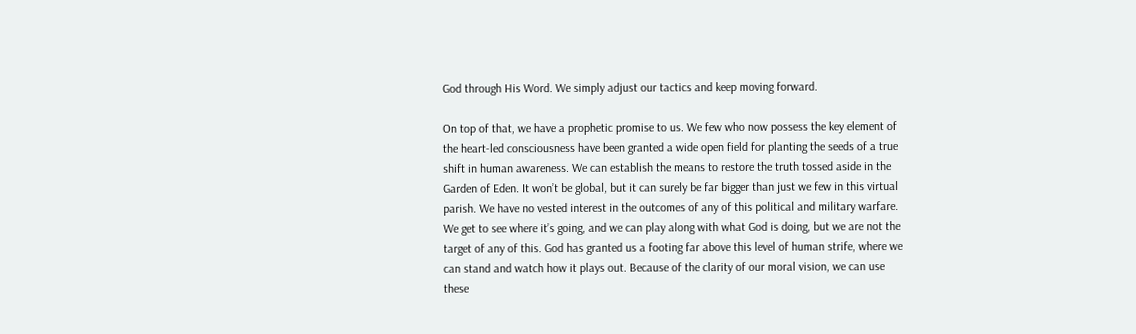God through His Word. We simply adjust our tactics and keep moving forward.

On top of that, we have a prophetic promise to us. We few who now possess the key element of the heart-led consciousness have been granted a wide open field for planting the seeds of a true shift in human awareness. We can establish the means to restore the truth tossed aside in the Garden of Eden. It won’t be global, but it can surely be far bigger than just we few in this virtual parish. We have no vested interest in the outcomes of any of this political and military warfare. We get to see where it’s going, and we can play along with what God is doing, but we are not the target of any of this. God has granted us a footing far above this level of human strife, where we can stand and watch how it plays out. Because of the clarity of our moral vision, we can use these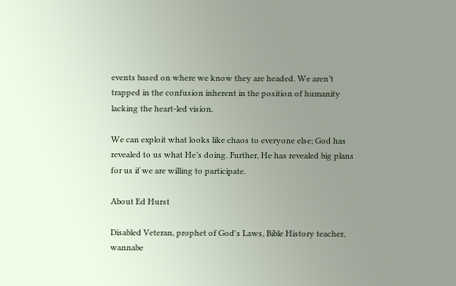events based on where we know they are headed. We aren’t trapped in the confusion inherent in the position of humanity lacking the heart-led vision.

We can exploit what looks like chaos to everyone else; God has revealed to us what He’s doing. Further, He has revealed big plans for us if we are willing to participate.

About Ed Hurst

Disabled Veteran, prophet of God's Laws, Bible History teacher, wannabe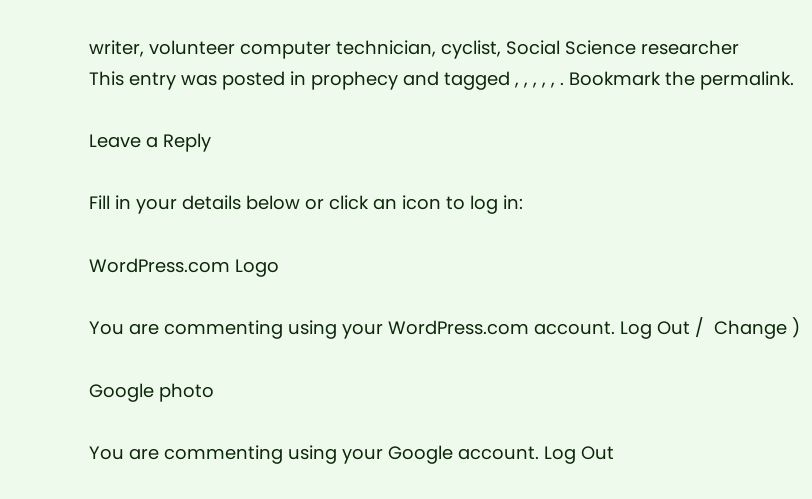writer, volunteer computer technician, cyclist, Social Science researcher
This entry was posted in prophecy and tagged , , , , , . Bookmark the permalink.

Leave a Reply

Fill in your details below or click an icon to log in:

WordPress.com Logo

You are commenting using your WordPress.com account. Log Out /  Change )

Google photo

You are commenting using your Google account. Log Out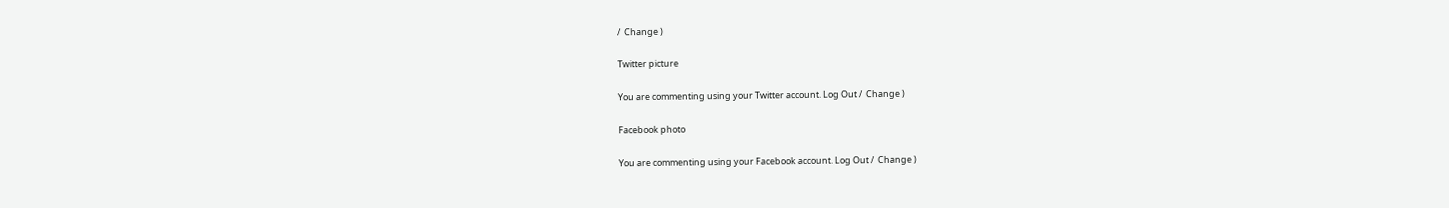/  Change )

Twitter picture

You are commenting using your Twitter account. Log Out /  Change )

Facebook photo

You are commenting using your Facebook account. Log Out /  Change )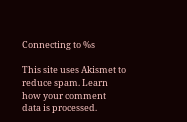Connecting to %s

This site uses Akismet to reduce spam. Learn how your comment data is processed.